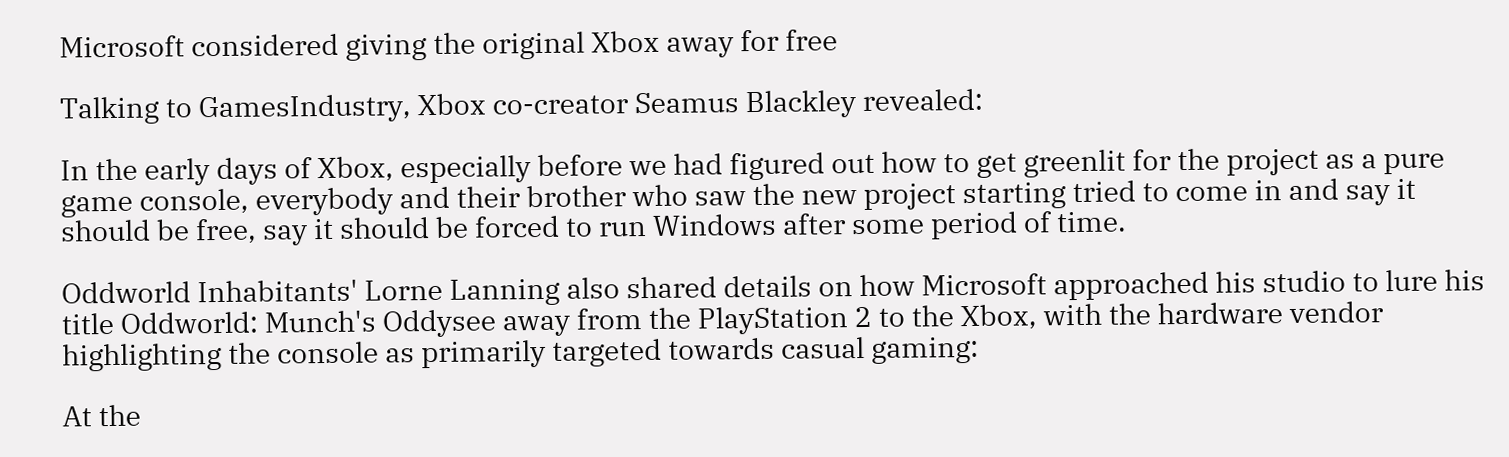Microsoft considered giving the original Xbox away for free

Talking to GamesIndustry, Xbox co-creator Seamus Blackley revealed:

In the early days of Xbox, especially before we had figured out how to get greenlit for the project as a pure game console, everybody and their brother who saw the new project starting tried to come in and say it should be free, say it should be forced to run Windows after some period of time.

Oddworld Inhabitants' Lorne Lanning also shared details on how Microsoft approached his studio to lure his title Oddworld: Munch's Oddysee away from the PlayStation 2 to the Xbox, with the hardware vendor highlighting the console as primarily targeted towards casual gaming:

At the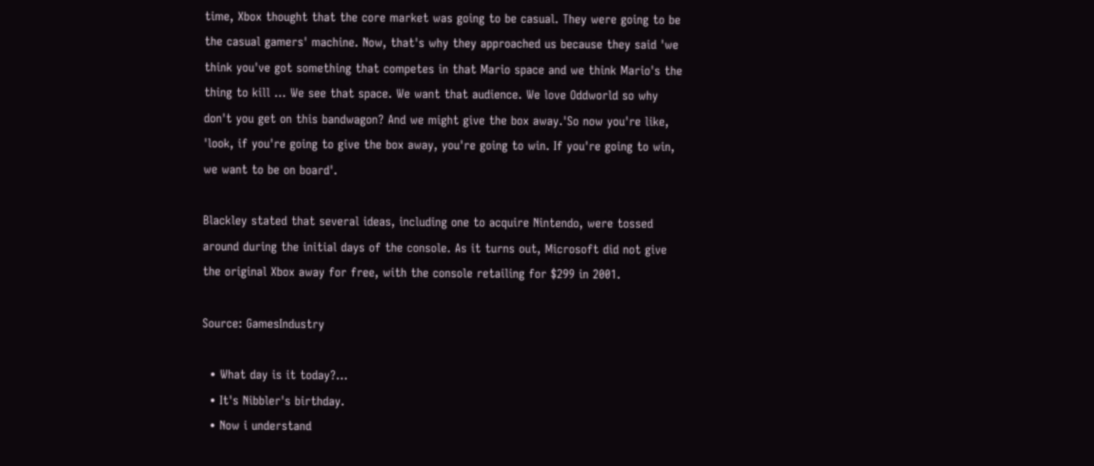time, Xbox thought that the core market was going to be casual. They were going to be the casual gamers' machine. Now, that's why they approached us because they said 'we think you've got something that competes in that Mario space and we think Mario's the thing to kill ... We see that space. We want that audience. We love Oddworld so why don't you get on this bandwagon? And we might give the box away.'So now you're like, 'look, if you're going to give the box away, you're going to win. If you're going to win, we want to be on board'.

Blackley stated that several ideas, including one to acquire Nintendo, were tossed around during the initial days of the console. As it turns out, Microsoft did not give the original Xbox away for free, with the console retailing for $299 in 2001.

Source: GamesIndustry

  • What day is it today?...
  • It's Nibbler's birthday.
  • Now i understand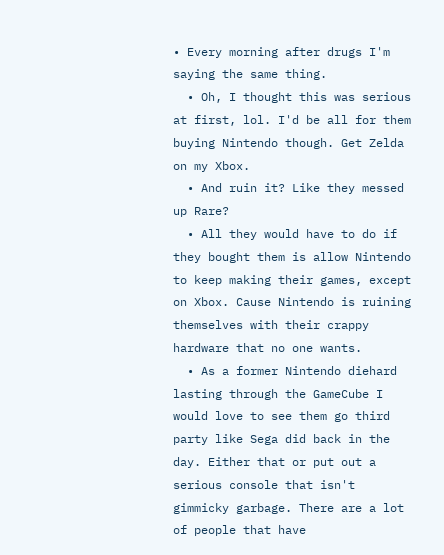• Every morning after drugs I'm saying the same thing.
  • Oh, I thought this was serious at first, lol. I'd be all for them buying Nintendo though. Get Zelda on my Xbox.
  • And ruin it? Like they messed up Rare?
  • All they would have to do if they bought them is allow Nintendo to keep making their games, except on Xbox. Cause Nintendo is ruining themselves with their crappy hardware that no one wants.
  • As a former Nintendo diehard lasting through the GameCube I would love to see them go third party like Sega did back in the day. Either that or put out a serious console that isn't gimmicky garbage. There are a lot of people that have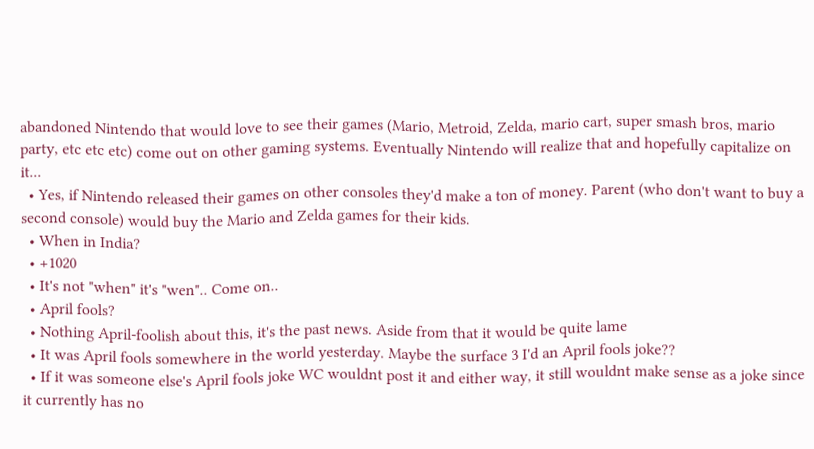abandoned Nintendo that would love to see their games (Mario, Metroid, Zelda, mario cart, super smash bros, mario party, etc etc etc) come out on other gaming systems. Eventually Nintendo will realize that and hopefully capitalize on it...
  • Yes, if Nintendo released their games on other consoles they'd make a ton of money. Parent (who don't want to buy a second console) would buy the Mario and Zelda games for their kids.
  • When in India?
  • +1020
  • It's not "when" it's "wen".. Come on..
  • April fools?
  • Nothing April-foolish about this, it's the past news. Aside from that it would be quite lame
  • It was April fools somewhere in the world yesterday. Maybe the surface 3 I'd an April fools joke??
  • If it was someone else's April fools joke WC wouldnt post it and either way, it still wouldnt make sense as a joke since it currently has no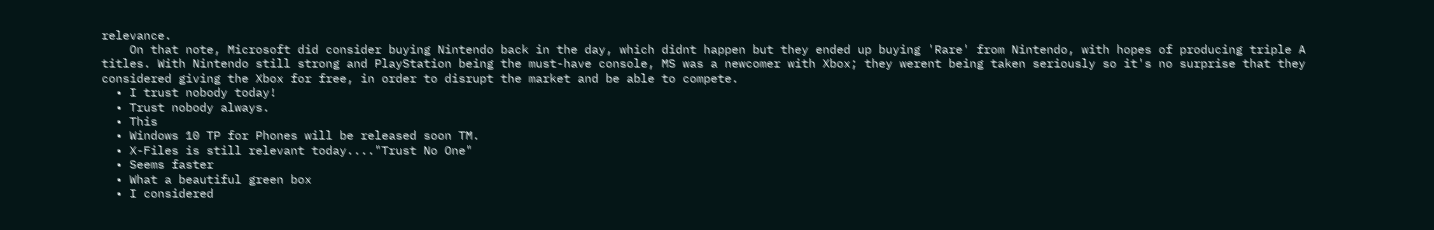relevance.
    On that note, Microsoft did consider buying Nintendo back in the day, which didnt happen but they ended up buying 'Rare' from Nintendo, with hopes of producing triple A titles. With Nintendo still strong and PlayStation being the must-have console, MS was a newcomer with Xbox; they werent being taken seriously so it's no surprise that they considered giving the Xbox for free, in order to disrupt the market and be able to compete.
  • I trust nobody today!
  • Trust nobody always.
  • This
  • Windows 10 TP for Phones will be released soon TM.
  • X-Files is still relevant today...."Trust No One"
  • Seems faster
  • What a beautiful green box
  • I considered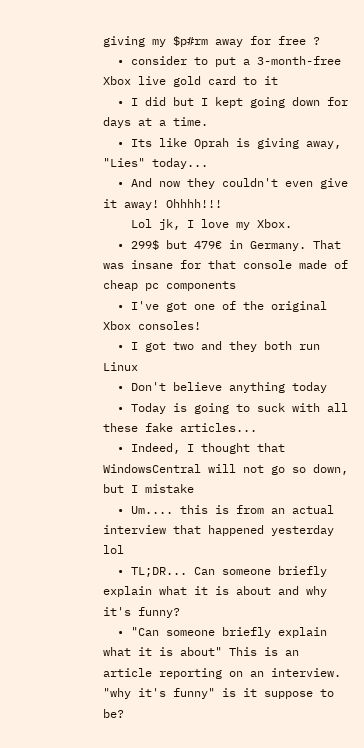giving my $p#rm away for free ?
  • consider to put a 3-month-free Xbox live gold card to it
  • I did but I kept going down for days at a time.
  • Its like Oprah is giving away, "Lies" today...
  • And now they couldn't even give it away! Ohhhh!!!
    Lol jk, I love my Xbox.
  • 299$ but 479€ in Germany. That was insane for that console made of cheap pc components
  • I've got one of the original Xbox consoles!
  • I got two and they both run Linux
  • Don't believe anything today
  • Today is going to suck with all these fake articles...
  • Indeed, I thought that WindowsCentral will not go so down, but I mistake
  • Um.... this is from an actual interview that happened yesterday lol
  • TL;DR... Can someone briefly explain what it is about and why it's funny?
  • "Can someone briefly explain what it is about" This is an article reporting on an interview.   "why it's funny" is it suppose to be?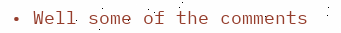• Well some of the comments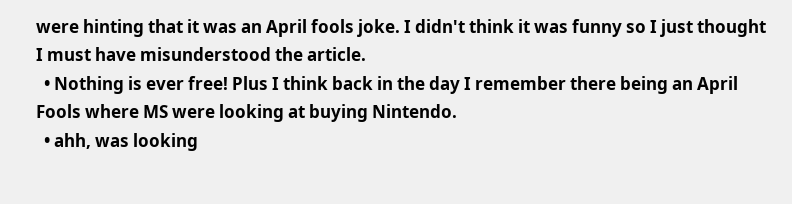were hinting that it was an April fools joke. I didn't think it was funny so I just thought I must have misunderstood the article.
  • Nothing is ever free! Plus I think back in the day I remember there being an April Fools where MS were looking at buying Nintendo.
  • ahh, was looking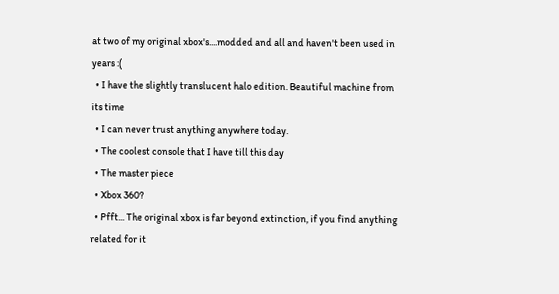at two of my original xbox's....modded and all and haven't been used in years :(
  • I have the slightly translucent halo edition. Beautiful machine from its time
  • I can never trust anything anywhere today.
  • The coolest console that I have till this day
  • The master piece
  • Xbox 360?
  • Pfft... The original xbox is far beyond extinction, if you find anything related for it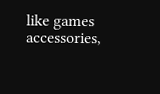like games accessories,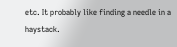etc. It probably like finding a needle in a haystack.